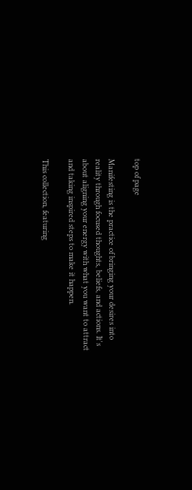top of page

Manifesting is the practice of bringing your desires into reality through focused thoughts, beliefs, and actions. It's about aligning your energy with what you want to attract and taking inspired steps to make it happen.

This collection, featuring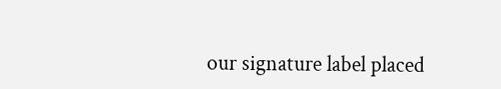our signature label placed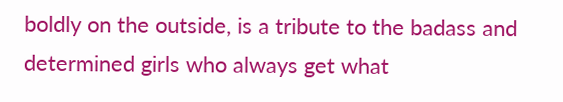boldly on the outside, is a tribute to the badass and determined girls who always get what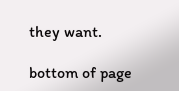they want.

bottom of page